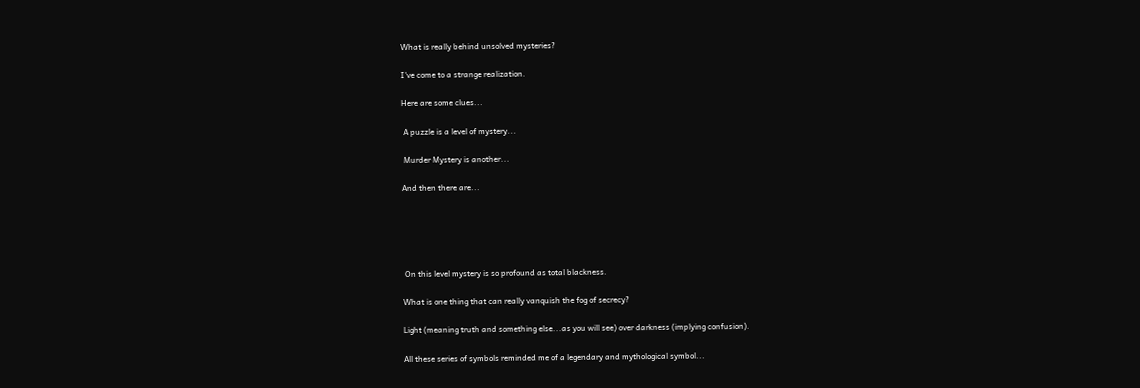What is really behind unsolved mysteries?

I've come to a strange realization.

Here are some clues...

 A puzzle is a level of mystery...

 Murder Mystery is another...

And then there are...





 On this level mystery is so profound as total blackness.

What is one thing that can really vanquish the fog of secrecy?

Light (meaning truth and something else...as you will see) over darkness (implying confusion).

All these series of symbols reminded me of a legendary and mythological symbol...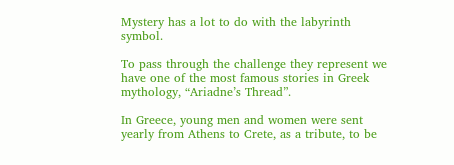Mystery has a lot to do with the labyrinth symbol.

To pass through the challenge they represent we have one of the most famous stories in Greek mythology, “Ariadne’s Thread”.

In Greece, young men and women were sent yearly from Athens to Crete, as a tribute, to be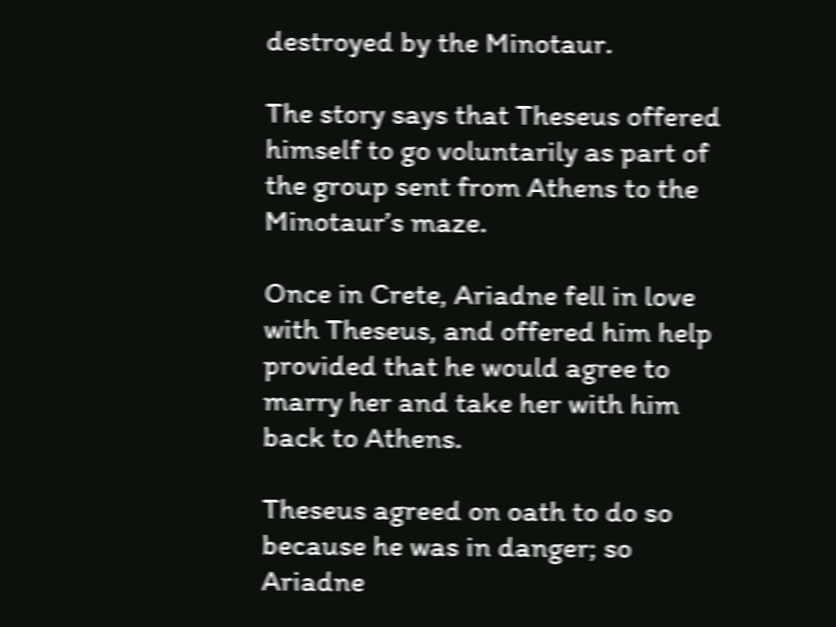destroyed by the Minotaur.

The story says that Theseus offered himself to go voluntarily as part of the group sent from Athens to the Minotaur’s maze.

Once in Crete, Ariadne fell in love with Theseus, and offered him help provided that he would agree to marry her and take her with him back to Athens.

Theseus agreed on oath to do so because he was in danger; so Ariadne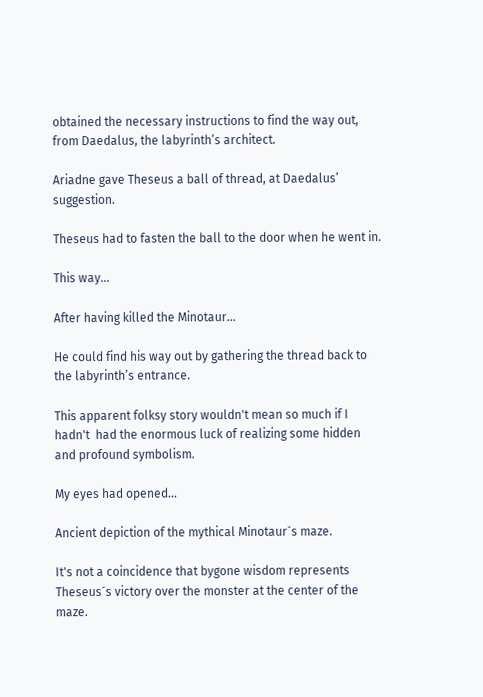obtained the necessary instructions to find the way out, from Daedalus, the labyrinth’s architect.

Ariadne gave Theseus a ball of thread, at Daedalus’ suggestion.

Theseus had to fasten the ball to the door when he went in.

This way...

After having killed the Minotaur...

He could find his way out by gathering the thread back to the labyrinth’s entrance.

This apparent folksy story wouldn't mean so much if I hadn't  had the enormous luck of realizing some hidden and profound symbolism.

My eyes had opened...

Ancient depiction of the mythical Minotaur´s maze.

It's not a coincidence that bygone wisdom represents Theseus´s victory over the monster at the center of the maze.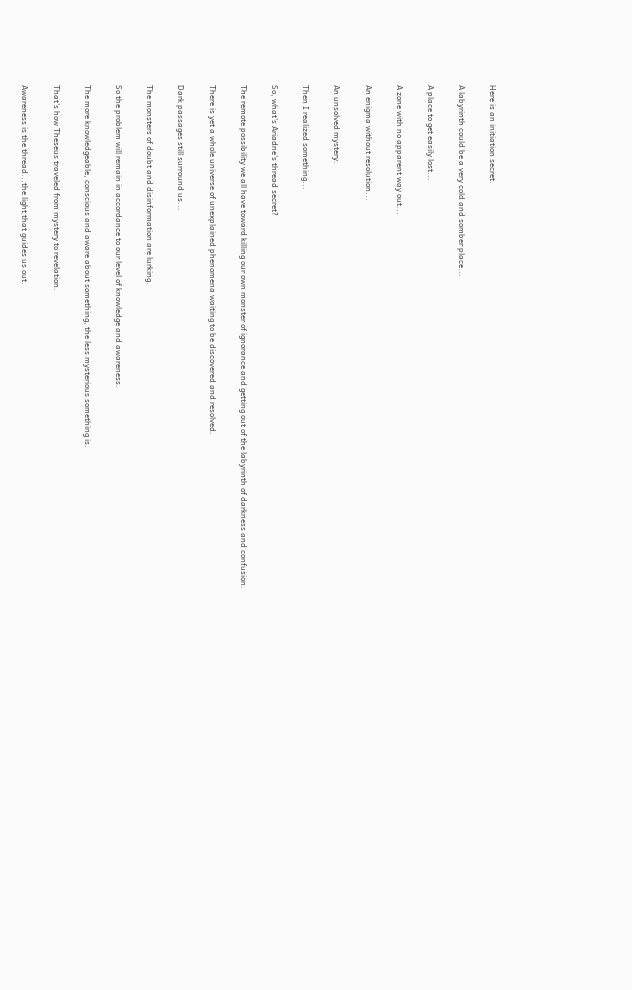Here is an initiation secret.

A labyrinth could be a very cold and somber place...

A place to get easily lost...

A zone with no apparent way out...

An enigma without resolution...

An unsolved mystery.

Then I realized something...

So, what's Ariadne’s thread secret?

The remote possibility we all have toward killing our own monster of ignorance and getting out of the labyrinth of darkness and confusion.

There is yet a whole universe of unexplained phenomena waiting to be discovered and resolved.

Dark passages still surround us...

The monsters of doubt and disinformation are lurking.

So the problem will remain in accordance to our level of knowledge and awareness.

The more knowledgeable, conscious and aware about something, the less mysterious something is.

That's how Theseus traveled from mystery to revelation.

Awareness is the thread...the light that guides us out.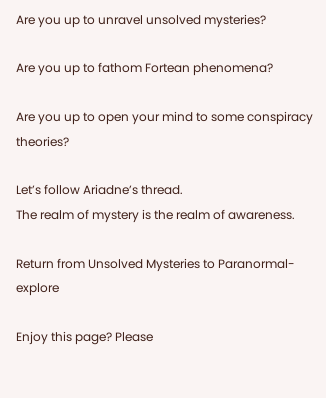Are you up to unravel unsolved mysteries?

Are you up to fathom Fortean phenomena?

Are you up to open your mind to some conspiracy theories?

Let’s follow Ariadne’s thread.
The realm of mystery is the realm of awareness.

Return from Unsolved Mysteries to Paranormal-explore

Enjoy this page? Please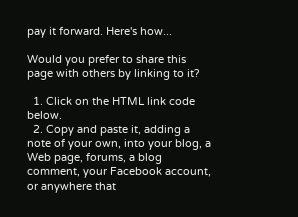pay it forward. Here's how...

Would you prefer to share this page with others by linking to it?

  1. Click on the HTML link code below.
  2. Copy and paste it, adding a note of your own, into your blog, a Web page, forums, a blog comment, your Facebook account, or anywhere that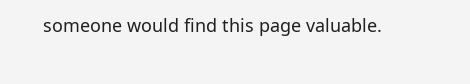someone would find this page valuable.